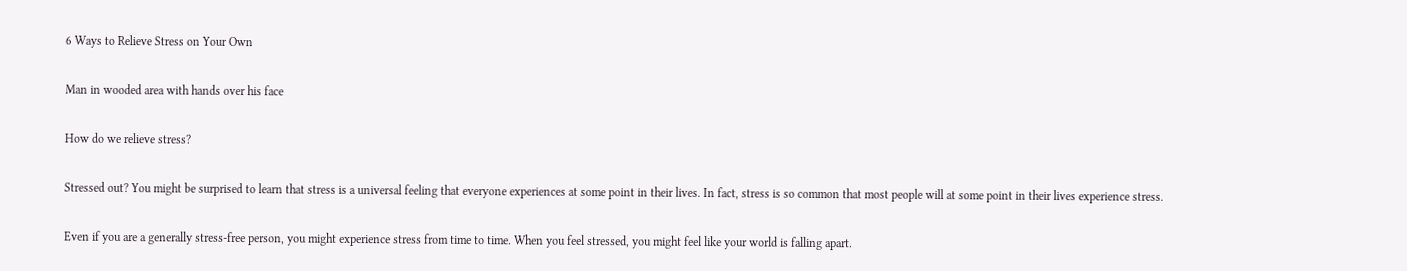6 Ways to Relieve Stress on Your Own

Man in wooded area with hands over his face

How do we relieve stress?

Stressed out? You might be surprised to learn that stress is a universal feeling that everyone experiences at some point in their lives. In fact, stress is so common that most people will at some point in their lives experience stress.

Even if you are a generally stress-free person, you might experience stress from time to time. When you feel stressed, you might feel like your world is falling apart.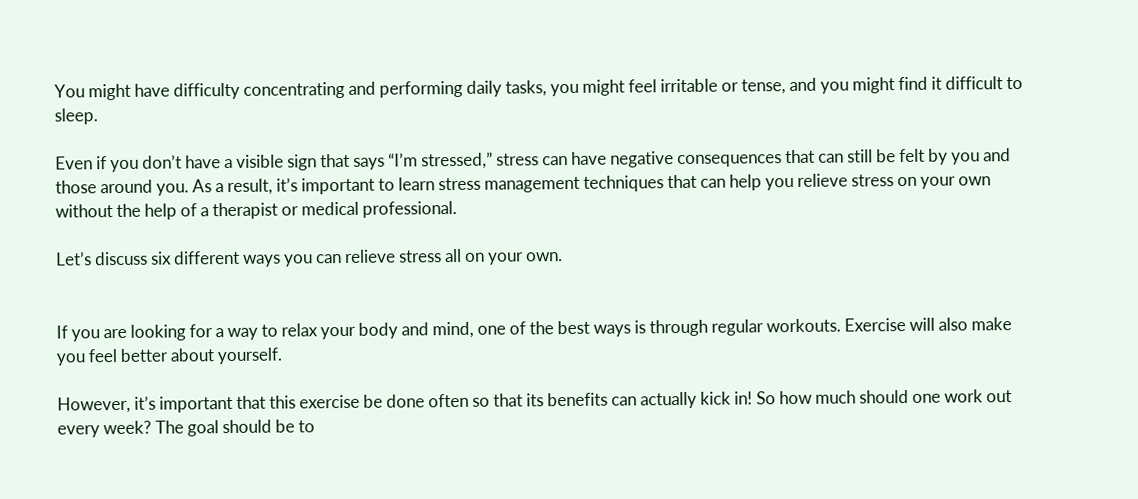You might have difficulty concentrating and performing daily tasks, you might feel irritable or tense, and you might find it difficult to sleep.

Even if you don’t have a visible sign that says “I’m stressed,” stress can have negative consequences that can still be felt by you and those around you. As a result, it’s important to learn stress management techniques that can help you relieve stress on your own without the help of a therapist or medical professional.

Let’s discuss six different ways you can relieve stress all on your own.


If you are looking for a way to relax your body and mind, one of the best ways is through regular workouts. Exercise will also make you feel better about yourself.

However, it’s important that this exercise be done often so that its benefits can actually kick in! So how much should one work out every week? The goal should be to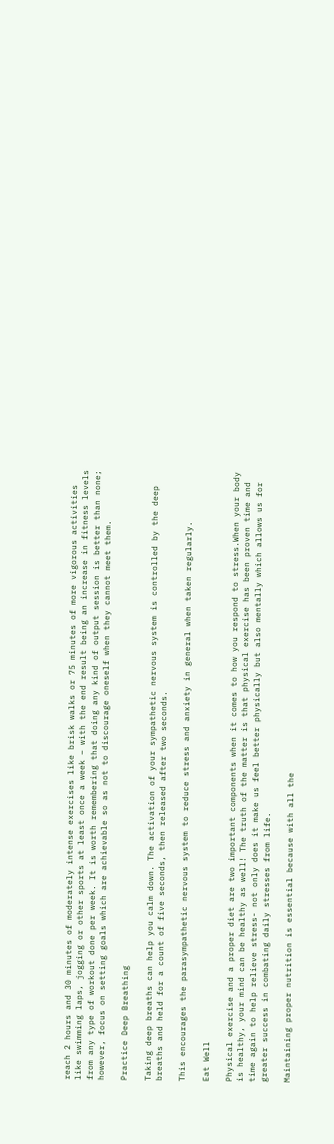reach 2 hours and 30 minutes of moderately intense exercises like brisk walks or 75 minutes of more vigorous activities like swimming laps, jogging or other sports at least once a week – with the end result being an increase in fitness levels from any type of workout done per week. It is worth remembering that doing any kind of output session is better than none; however, focus on setting goals which are achievable so as not to discourage oneself when they cannot meet them.

Practice Deep Breathing

Taking deep breaths can help you calm down. The activation of your sympathetic nervous system is controlled by the deep breaths and held for a count of five seconds, then released after two seconds.

This encourages the parasympathetic nervous system to reduce stress and anxiety in general when taken regularly.

Eat Well

Physical exercise and a proper diet are two important components when it comes to how you respond to stress.When your body is healthy, your mind can be healthy as well! The truth of the matter is that physical exercise has been proven time and time again to help relieve stress- not only does it make us feel better physically but also mentally which allows us for greater success in combating daily stresses from life.

Maintaining proper nutrition is essential because with all the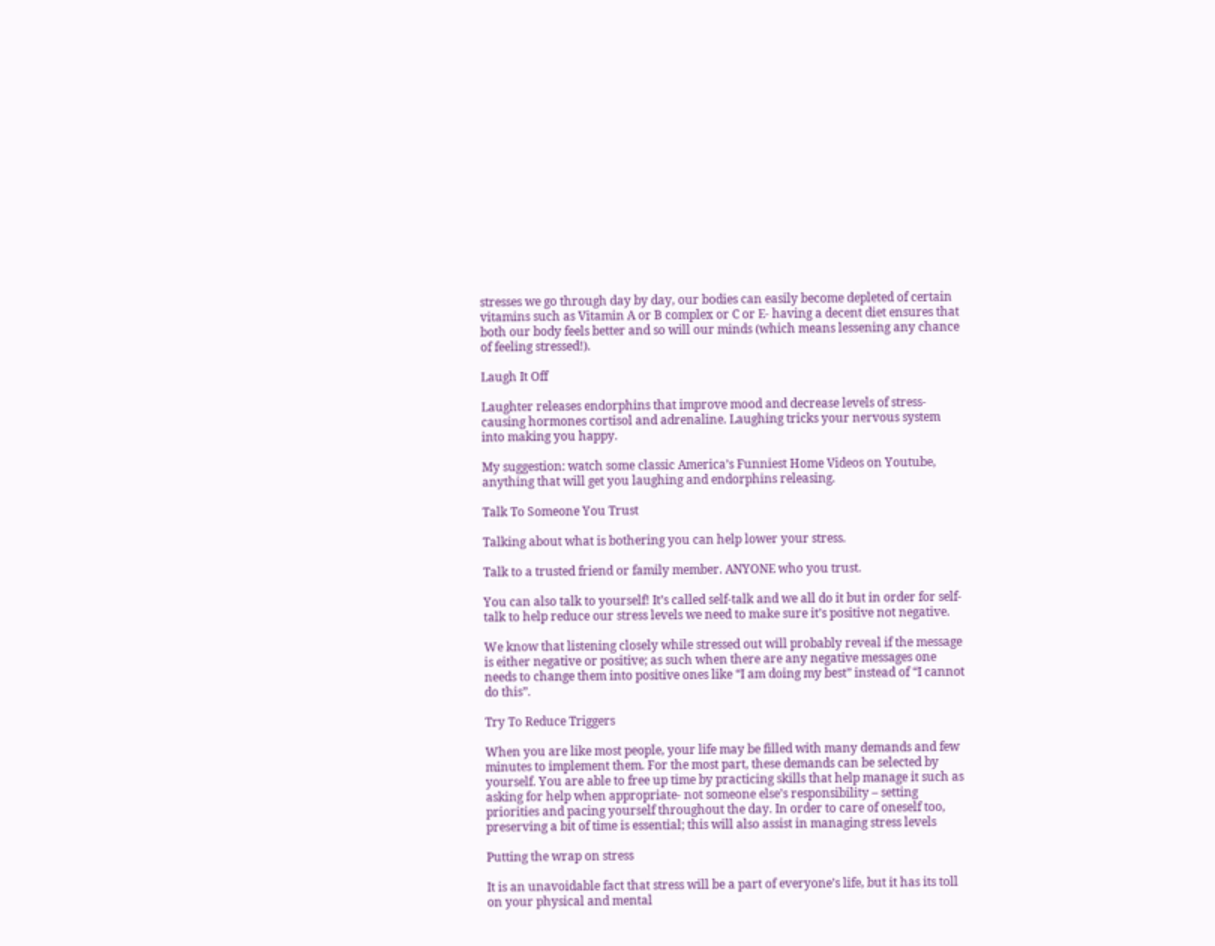stresses we go through day by day, our bodies can easily become depleted of certain vitamins such as Vitamin A or B complex or C or E- having a decent diet ensures that both our body feels better and so will our minds (which means lessening any chance of feeling stressed!).

Laugh It Off

Laughter releases endorphins that improve mood and decrease levels of stress-causing hormones cortisol and adrenaline. Laughing tricks your nervous system into making you happy.

My suggestion: watch some classic America’s Funniest Home Videos on Youtube, anything that will get you laughing and endorphins releasing.

Talk To Someone You Trust

Talking about what is bothering you can help lower your stress.

Talk to a trusted friend or family member. ANYONE who you trust.

You can also talk to yourself! It’s called self-talk and we all do it but in order for self-talk to help reduce our stress levels we need to make sure it’s positive not negative.

We know that listening closely while stressed out will probably reveal if the message is either negative or positive; as such when there are any negative messages one needs to change them into positive ones like “I am doing my best” instead of “I cannot do this”.

Try To Reduce Triggers

When you are like most people, your life may be filled with many demands and few minutes to implement them. For the most part, these demands can be selected by yourself. You are able to free up time by practicing skills that help manage it such as asking for help when appropriate- not someone else’s responsibility – setting priorities and pacing yourself throughout the day. In order to care of oneself too, preserving a bit of time is essential; this will also assist in managing stress levels

Putting the wrap on stress

It is an unavoidable fact that stress will be a part of everyone’s life, but it has its toll on your physical and mental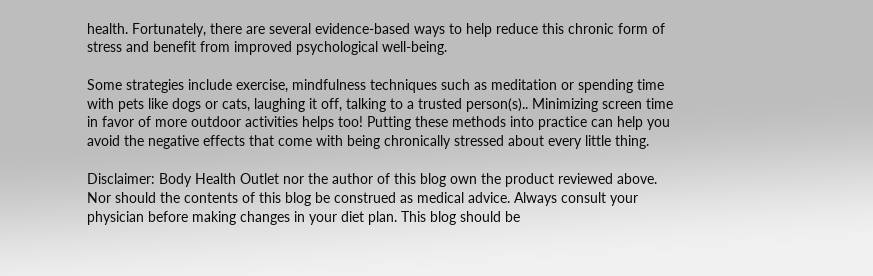health. Fortunately, there are several evidence-based ways to help reduce this chronic form of stress and benefit from improved psychological well-being.

Some strategies include exercise, mindfulness techniques such as meditation or spending time with pets like dogs or cats, laughing it off, talking to a trusted person(s).. Minimizing screen time in favor of more outdoor activities helps too! Putting these methods into practice can help you avoid the negative effects that come with being chronically stressed about every little thing.

Disclaimer: Body Health Outlet nor the author of this blog own the product reviewed above. Nor should the contents of this blog be construed as medical advice. Always consult your physician before making changes in your diet plan. This blog should be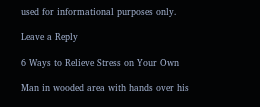used for informational purposes only.

Leave a Reply

6 Ways to Relieve Stress on Your Own

Man in wooded area with hands over his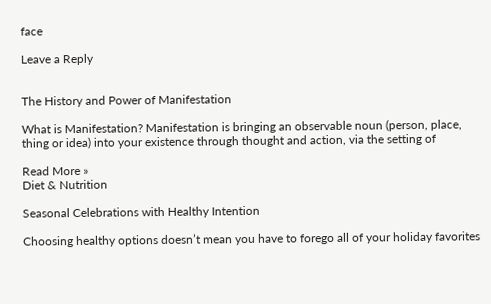face

Leave a Reply


The History and Power of Manifestation

What is Manifestation? Manifestation is bringing an observable noun (person, place, thing or idea) into your existence through thought and action, via the setting of

Read More »
Diet & Nutrition

Seasonal Celebrations with Healthy Intention

Choosing healthy options doesn’t mean you have to forego all of your holiday favorites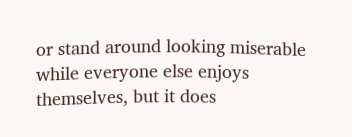or stand around looking miserable while everyone else enjoys themselves, but it does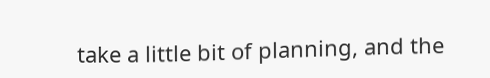take a little bit of planning, and the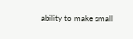ability to make small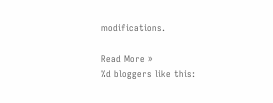modifications.

Read More »
%d bloggers like this: